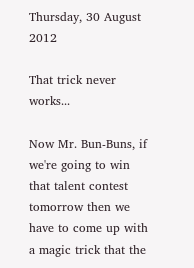Thursday, 30 August 2012

That trick never works...

Now Mr. Bun-Buns, if we're going to win that talent contest tomorrow then we have to come up with a magic trick that the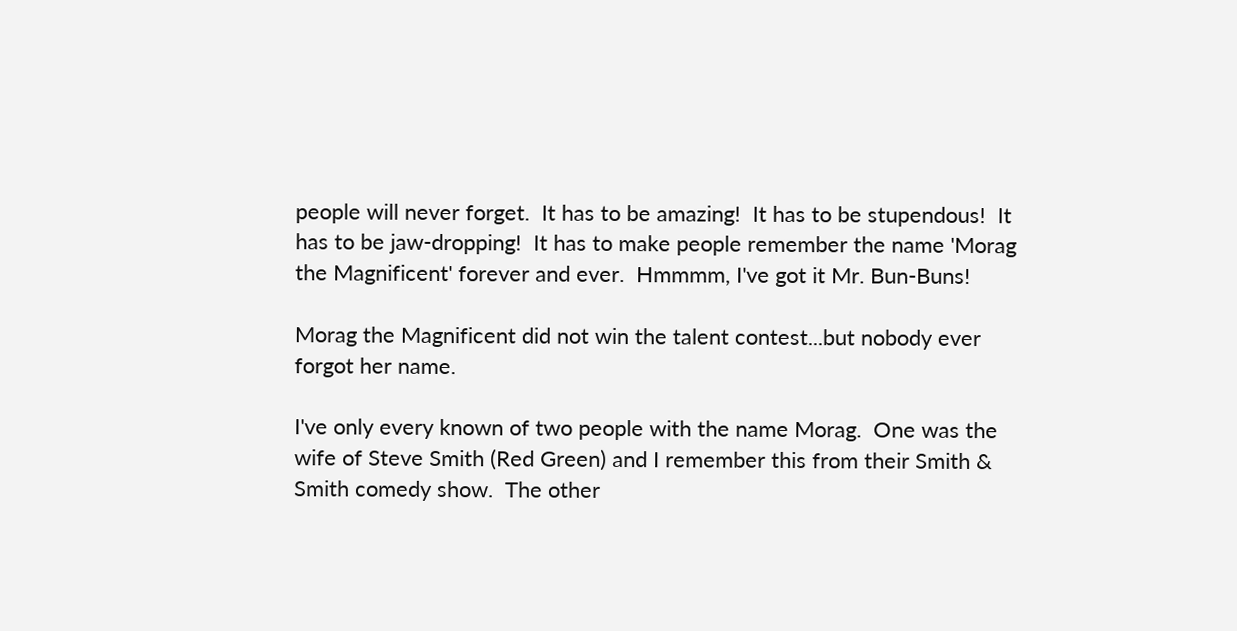people will never forget.  It has to be amazing!  It has to be stupendous!  It has to be jaw-dropping!  It has to make people remember the name 'Morag the Magnificent' forever and ever.  Hmmmm, I've got it Mr. Bun-Buns!

Morag the Magnificent did not win the talent contest...but nobody ever forgot her name.

I've only every known of two people with the name Morag.  One was the wife of Steve Smith (Red Green) and I remember this from their Smith & Smith comedy show.  The other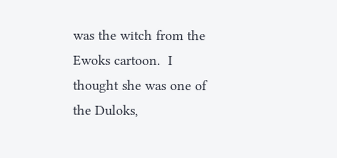was the witch from the Ewoks cartoon.  I thought she was one of the Duloks,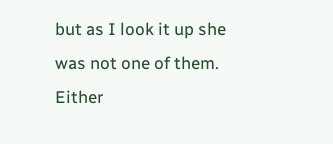but as I look it up she was not one of them.  Either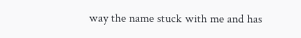way the name stuck with me and has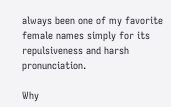always been one of my favorite female names simply for its repulsiveness and harsh pronunciation.

Why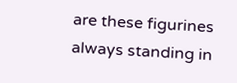are these figurines always standing in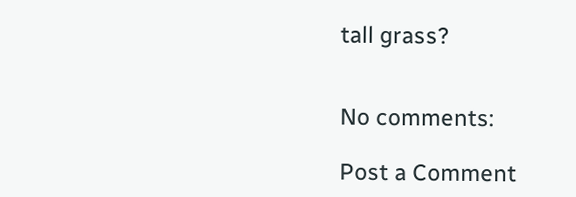tall grass?


No comments:

Post a Comment